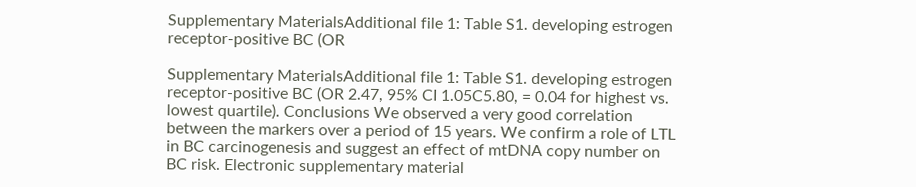Supplementary MaterialsAdditional file 1: Table S1. developing estrogen receptor-positive BC (OR

Supplementary MaterialsAdditional file 1: Table S1. developing estrogen receptor-positive BC (OR 2.47, 95% CI 1.05C5.80, = 0.04 for highest vs. lowest quartile). Conclusions We observed a very good correlation between the markers over a period of 15 years. We confirm a role of LTL in BC carcinogenesis and suggest an effect of mtDNA copy number on BC risk. Electronic supplementary material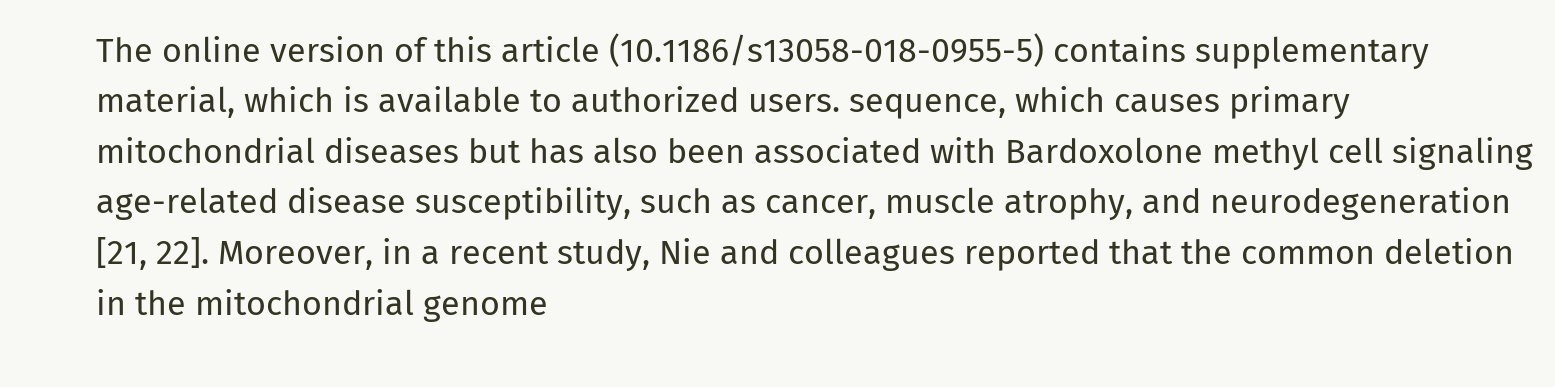The online version of this article (10.1186/s13058-018-0955-5) contains supplementary material, which is available to authorized users. sequence, which causes primary mitochondrial diseases but has also been associated with Bardoxolone methyl cell signaling age-related disease susceptibility, such as cancer, muscle atrophy, and neurodegeneration [21, 22]. Moreover, in a recent study, Nie and colleagues reported that the common deletion in the mitochondrial genome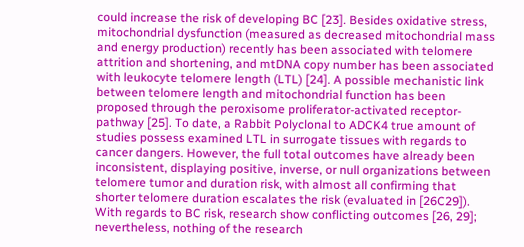could increase the risk of developing BC [23]. Besides oxidative stress, mitochondrial dysfunction (measured as decreased mitochondrial mass and energy production) recently has been associated with telomere attrition and shortening, and mtDNA copy number has been associated with leukocyte telomere length (LTL) [24]. A possible mechanistic link between telomere length and mitochondrial function has been proposed through the peroxisome proliferator-activated receptor- pathway [25]. To date, a Rabbit Polyclonal to ADCK4 true amount of studies possess examined LTL in surrogate tissues with regards to cancer dangers. However, the full total outcomes have already been inconsistent, displaying positive, inverse, or null organizations between telomere tumor and duration risk, with almost all confirming that shorter telomere duration escalates the risk (evaluated in [26C29]). With regards to BC risk, research show conflicting outcomes [26, 29]; nevertheless, nothing of the research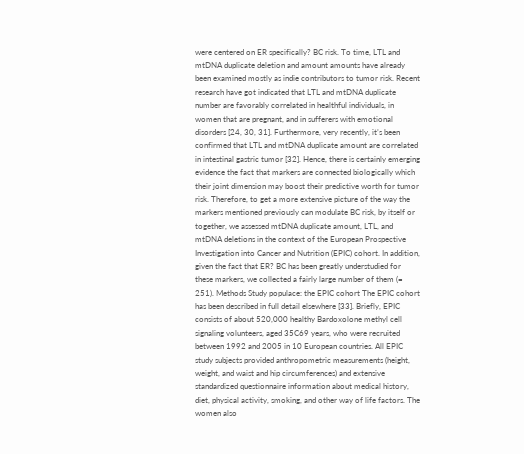were centered on ER specifically? BC risk. To time, LTL and mtDNA duplicate deletion and amount amounts have already been examined mostly as indie contributors to tumor risk. Recent research have got indicated that LTL and mtDNA duplicate number are favorably correlated in healthful individuals, in women that are pregnant, and in sufferers with emotional disorders [24, 30, 31]. Furthermore, very recently, it’s been confirmed that LTL and mtDNA duplicate amount are correlated in intestinal gastric tumor [32]. Hence, there is certainly emerging evidence the fact that markers are connected biologically which their joint dimension may boost their predictive worth for tumor risk. Therefore, to get a more extensive picture of the way the markers mentioned previously can modulate BC risk, by itself or together, we assessed mtDNA duplicate amount, LTL, and mtDNA deletions in the context of the European Prospective Investigation into Cancer and Nutrition (EPIC) cohort. In addition, given the fact that ER? BC has been greatly understudied for these markers, we collected a fairly large number of them (= 251). Methods Study populace: the EPIC cohort The EPIC cohort has been described in full detail elsewhere [33]. Briefly, EPIC consists of about 520,000 healthy Bardoxolone methyl cell signaling volunteers, aged 35C69 years, who were recruited between 1992 and 2005 in 10 European countries. All EPIC study subjects provided anthropometric measurements (height, weight, and waist and hip circumferences) and extensive standardized questionnaire information about medical history, diet, physical activity, smoking, and other way of life factors. The women also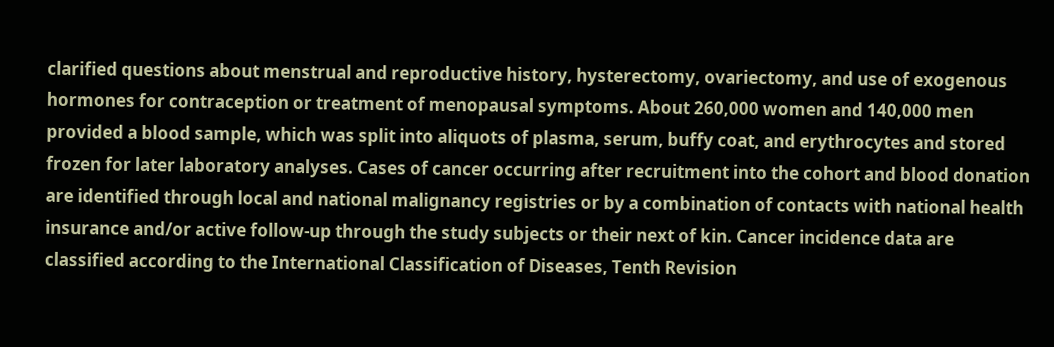clarified questions about menstrual and reproductive history, hysterectomy, ovariectomy, and use of exogenous hormones for contraception or treatment of menopausal symptoms. About 260,000 women and 140,000 men provided a blood sample, which was split into aliquots of plasma, serum, buffy coat, and erythrocytes and stored frozen for later laboratory analyses. Cases of cancer occurring after recruitment into the cohort and blood donation are identified through local and national malignancy registries or by a combination of contacts with national health insurance and/or active follow-up through the study subjects or their next of kin. Cancer incidence data are classified according to the International Classification of Diseases, Tenth Revision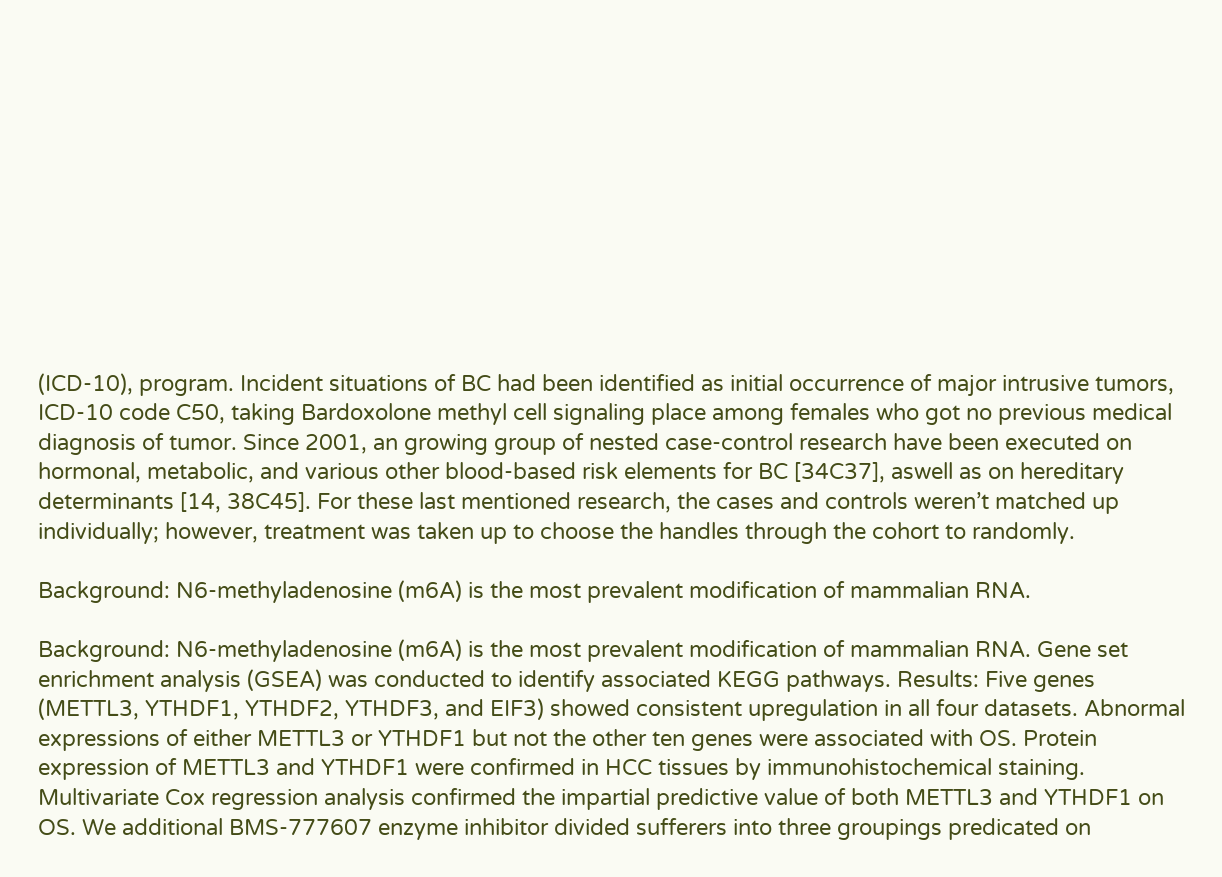(ICD-10), program. Incident situations of BC had been identified as initial occurrence of major intrusive tumors, ICD-10 code C50, taking Bardoxolone methyl cell signaling place among females who got no previous medical diagnosis of tumor. Since 2001, an growing group of nested case-control research have been executed on hormonal, metabolic, and various other blood-based risk elements for BC [34C37], aswell as on hereditary determinants [14, 38C45]. For these last mentioned research, the cases and controls weren’t matched up individually; however, treatment was taken up to choose the handles through the cohort to randomly.

Background: N6-methyladenosine (m6A) is the most prevalent modification of mammalian RNA.

Background: N6-methyladenosine (m6A) is the most prevalent modification of mammalian RNA. Gene set enrichment analysis (GSEA) was conducted to identify associated KEGG pathways. Results: Five genes (METTL3, YTHDF1, YTHDF2, YTHDF3, and EIF3) showed consistent upregulation in all four datasets. Abnormal expressions of either METTL3 or YTHDF1 but not the other ten genes were associated with OS. Protein expression of METTL3 and YTHDF1 were confirmed in HCC tissues by immunohistochemical staining. Multivariate Cox regression analysis confirmed the impartial predictive value of both METTL3 and YTHDF1 on OS. We additional BMS-777607 enzyme inhibitor divided sufferers into three groupings predicated on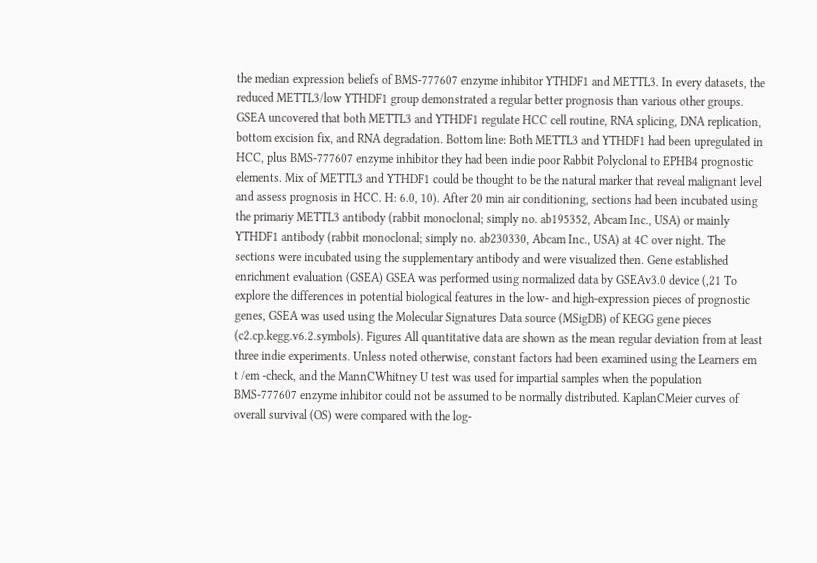the median expression beliefs of BMS-777607 enzyme inhibitor YTHDF1 and METTL3. In every datasets, the reduced METTL3/low YTHDF1 group demonstrated a regular better prognosis than various other groups. GSEA uncovered that both METTL3 and YTHDF1 regulate HCC cell routine, RNA splicing, DNA replication, bottom excision fix, and RNA degradation. Bottom line: Both METTL3 and YTHDF1 had been upregulated in HCC, plus BMS-777607 enzyme inhibitor they had been indie poor Rabbit Polyclonal to EPHB4 prognostic elements. Mix of METTL3 and YTHDF1 could be thought to be the natural marker that reveal malignant level and assess prognosis in HCC. H: 6.0, 10). After 20 min air conditioning, sections had been incubated using the primariy METTL3 antibody (rabbit monoclonal; simply no. ab195352, Abcam Inc., USA) or mainly YTHDF1 antibody (rabbit monoclonal; simply no. ab230330, Abcam Inc., USA) at 4C over night. The sections were incubated using the supplementary antibody and were visualized then. Gene established enrichment evaluation (GSEA) GSEA was performed using normalized data by GSEAv3.0 device (,21 To explore the differences in potential biological features in the low- and high-expression pieces of prognostic genes, GSEA was used using the Molecular Signatures Data source (MSigDB) of KEGG gene pieces (c2.cp.kegg.v6.2.symbols). Figures All quantitative data are shown as the mean regular deviation from at least three indie experiments. Unless noted otherwise, constant factors had been examined using the Learners em t /em -check, and the MannCWhitney U test was used for impartial samples when the population BMS-777607 enzyme inhibitor could not be assumed to be normally distributed. KaplanCMeier curves of overall survival (OS) were compared with the log-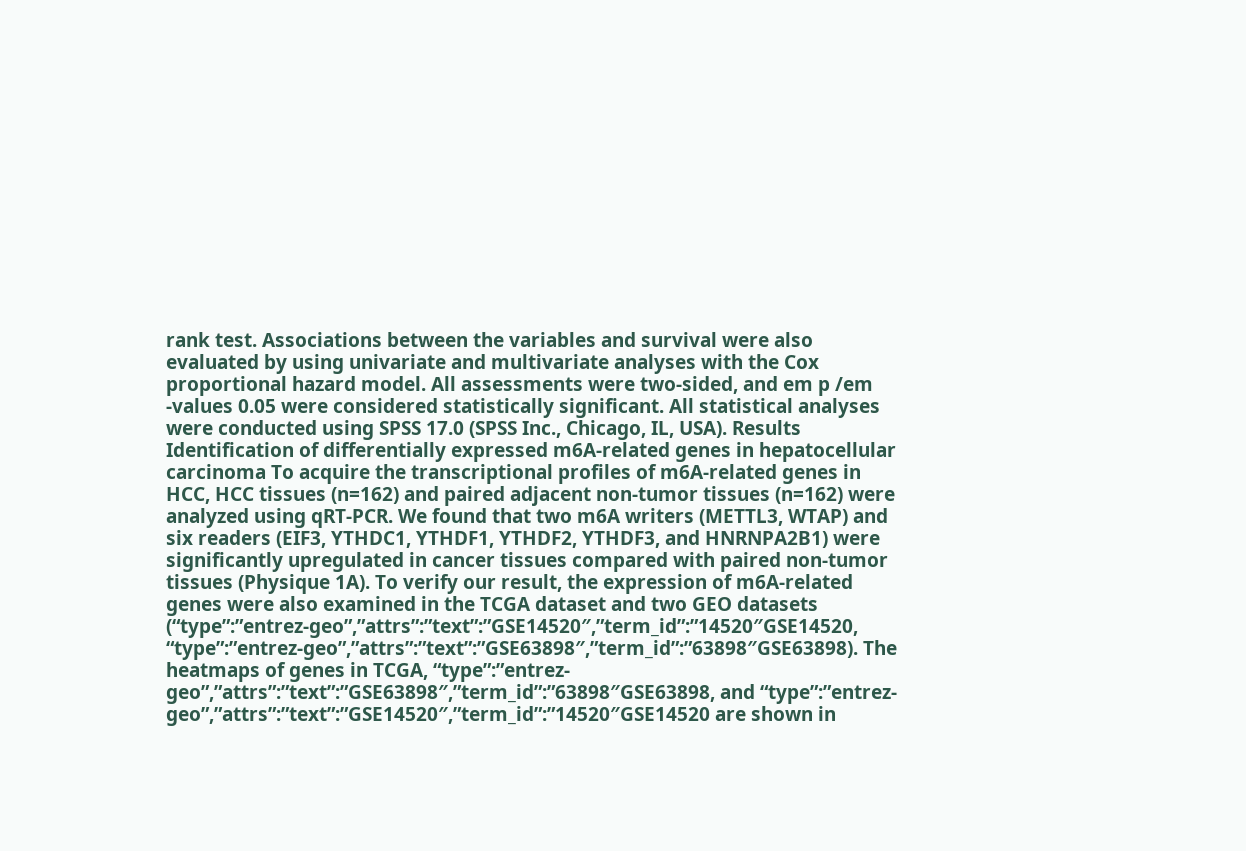rank test. Associations between the variables and survival were also evaluated by using univariate and multivariate analyses with the Cox proportional hazard model. All assessments were two-sided, and em p /em -values 0.05 were considered statistically significant. All statistical analyses were conducted using SPSS 17.0 (SPSS Inc., Chicago, IL, USA). Results Identification of differentially expressed m6A-related genes in hepatocellular carcinoma To acquire the transcriptional profiles of m6A-related genes in HCC, HCC tissues (n=162) and paired adjacent non-tumor tissues (n=162) were analyzed using qRT-PCR. We found that two m6A writers (METTL3, WTAP) and six readers (EIF3, YTHDC1, YTHDF1, YTHDF2, YTHDF3, and HNRNPA2B1) were significantly upregulated in cancer tissues compared with paired non-tumor tissues (Physique 1A). To verify our result, the expression of m6A-related genes were also examined in the TCGA dataset and two GEO datasets (“type”:”entrez-geo”,”attrs”:”text”:”GSE14520″,”term_id”:”14520″GSE14520, “type”:”entrez-geo”,”attrs”:”text”:”GSE63898″,”term_id”:”63898″GSE63898). The heatmaps of genes in TCGA, “type”:”entrez-geo”,”attrs”:”text”:”GSE63898″,”term_id”:”63898″GSE63898, and “type”:”entrez-geo”,”attrs”:”text”:”GSE14520″,”term_id”:”14520″GSE14520 are shown in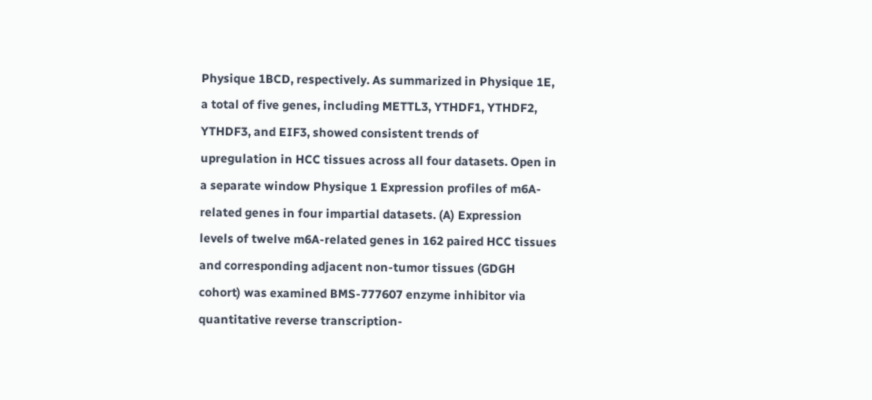Physique 1BCD, respectively. As summarized in Physique 1E, a total of five genes, including METTL3, YTHDF1, YTHDF2, YTHDF3, and EIF3, showed consistent trends of upregulation in HCC tissues across all four datasets. Open in a separate window Physique 1 Expression profiles of m6A-related genes in four impartial datasets. (A) Expression levels of twelve m6A-related genes in 162 paired HCC tissues and corresponding adjacent non-tumor tissues (GDGH cohort) was examined BMS-777607 enzyme inhibitor via quantitative reverse transcription-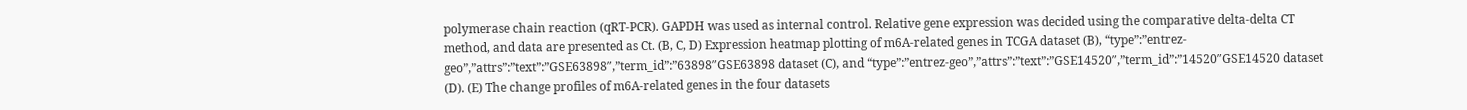polymerase chain reaction (qRT-PCR). GAPDH was used as internal control. Relative gene expression was decided using the comparative delta-delta CT method, and data are presented as Ct. (B, C, D) Expression heatmap plotting of m6A-related genes in TCGA dataset (B), “type”:”entrez-geo”,”attrs”:”text”:”GSE63898″,”term_id”:”63898″GSE63898 dataset (C), and “type”:”entrez-geo”,”attrs”:”text”:”GSE14520″,”term_id”:”14520″GSE14520 dataset (D). (E) The change profiles of m6A-related genes in the four datasets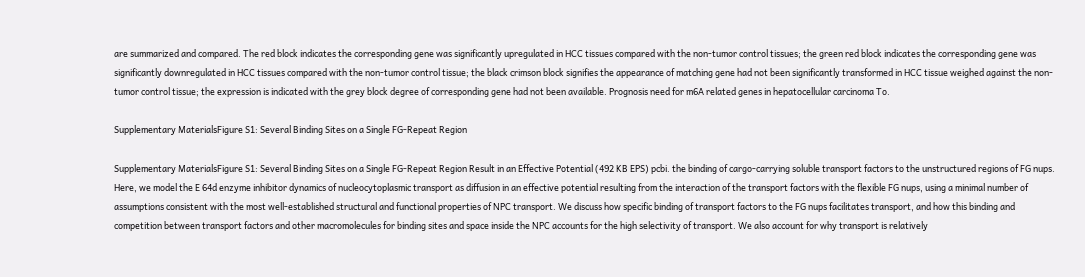are summarized and compared. The red block indicates the corresponding gene was significantly upregulated in HCC tissues compared with the non-tumor control tissues; the green red block indicates the corresponding gene was significantly downregulated in HCC tissues compared with the non-tumor control tissue; the black crimson block signifies the appearance of matching gene had not been significantly transformed in HCC tissue weighed against the non-tumor control tissue; the expression is indicated with the grey block degree of corresponding gene had not been available. Prognosis need for m6A related genes in hepatocellular carcinoma To.

Supplementary MaterialsFigure S1: Several Binding Sites on a Single FG-Repeat Region

Supplementary MaterialsFigure S1: Several Binding Sites on a Single FG-Repeat Region Result in an Effective Potential (492 KB EPS) pcbi. the binding of cargo-carrying soluble transport factors to the unstructured regions of FG nups. Here, we model the E 64d enzyme inhibitor dynamics of nucleocytoplasmic transport as diffusion in an effective potential resulting from the interaction of the transport factors with the flexible FG nups, using a minimal number of assumptions consistent with the most well-established structural and functional properties of NPC transport. We discuss how specific binding of transport factors to the FG nups facilitates transport, and how this binding and competition between transport factors and other macromolecules for binding sites and space inside the NPC accounts for the high selectivity of transport. We also account for why transport is relatively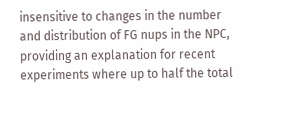insensitive to changes in the number and distribution of FG nups in the NPC, providing an explanation for recent experiments where up to half the total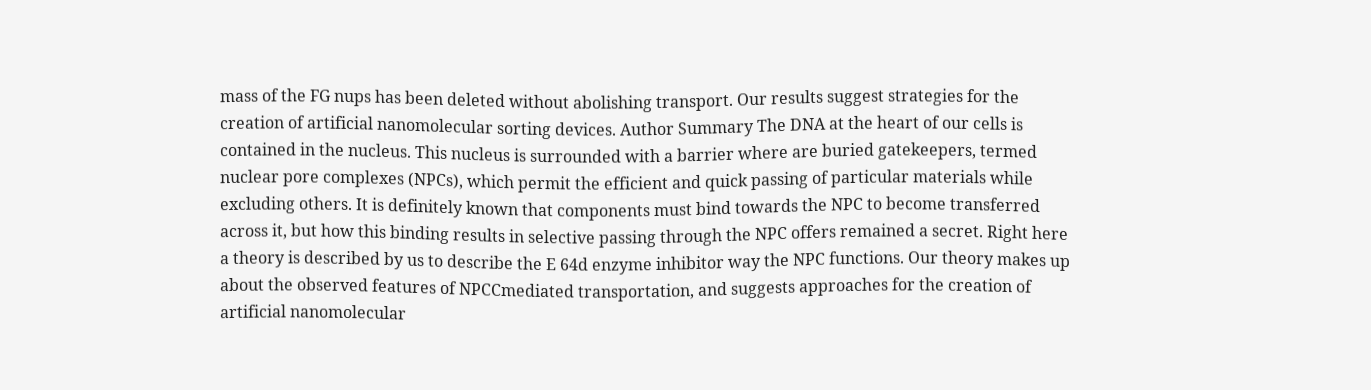mass of the FG nups has been deleted without abolishing transport. Our results suggest strategies for the creation of artificial nanomolecular sorting devices. Author Summary The DNA at the heart of our cells is contained in the nucleus. This nucleus is surrounded with a barrier where are buried gatekeepers, termed nuclear pore complexes (NPCs), which permit the efficient and quick passing of particular materials while excluding others. It is definitely known that components must bind towards the NPC to become transferred across it, but how this binding results in selective passing through the NPC offers remained a secret. Right here a theory is described by us to describe the E 64d enzyme inhibitor way the NPC functions. Our theory makes up about the observed features of NPCCmediated transportation, and suggests approaches for the creation of artificial nanomolecular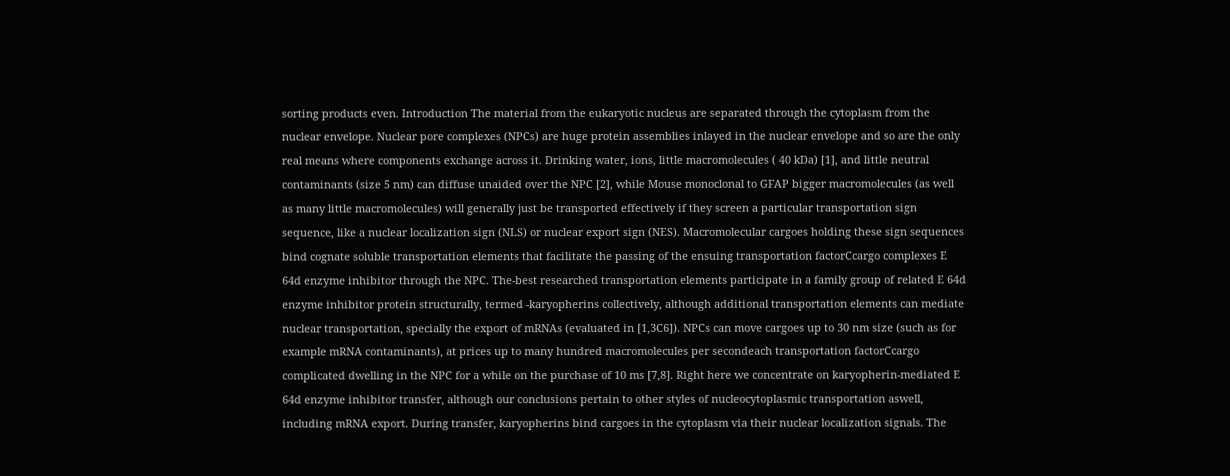sorting products even. Introduction The material from the eukaryotic nucleus are separated through the cytoplasm from the nuclear envelope. Nuclear pore complexes (NPCs) are huge protein assemblies inlayed in the nuclear envelope and so are the only real means where components exchange across it. Drinking water, ions, little macromolecules ( 40 kDa) [1], and little neutral contaminants (size 5 nm) can diffuse unaided over the NPC [2], while Mouse monoclonal to GFAP bigger macromolecules (as well as many little macromolecules) will generally just be transported effectively if they screen a particular transportation sign sequence, like a nuclear localization sign (NLS) or nuclear export sign (NES). Macromolecular cargoes holding these sign sequences bind cognate soluble transportation elements that facilitate the passing of the ensuing transportation factorCcargo complexes E 64d enzyme inhibitor through the NPC. The-best researched transportation elements participate in a family group of related E 64d enzyme inhibitor protein structurally, termed -karyopherins collectively, although additional transportation elements can mediate nuclear transportation, specially the export of mRNAs (evaluated in [1,3C6]). NPCs can move cargoes up to 30 nm size (such as for example mRNA contaminants), at prices up to many hundred macromolecules per secondeach transportation factorCcargo complicated dwelling in the NPC for a while on the purchase of 10 ms [7,8]. Right here we concentrate on karyopherin-mediated E 64d enzyme inhibitor transfer, although our conclusions pertain to other styles of nucleocytoplasmic transportation aswell, including mRNA export. During transfer, karyopherins bind cargoes in the cytoplasm via their nuclear localization signals. The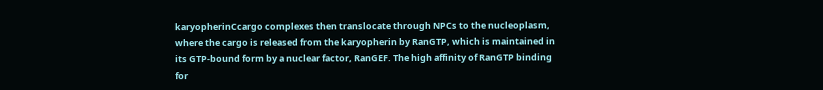karyopherinCcargo complexes then translocate through NPCs to the nucleoplasm, where the cargo is released from the karyopherin by RanGTP, which is maintained in its GTP-bound form by a nuclear factor, RanGEF. The high affinity of RanGTP binding for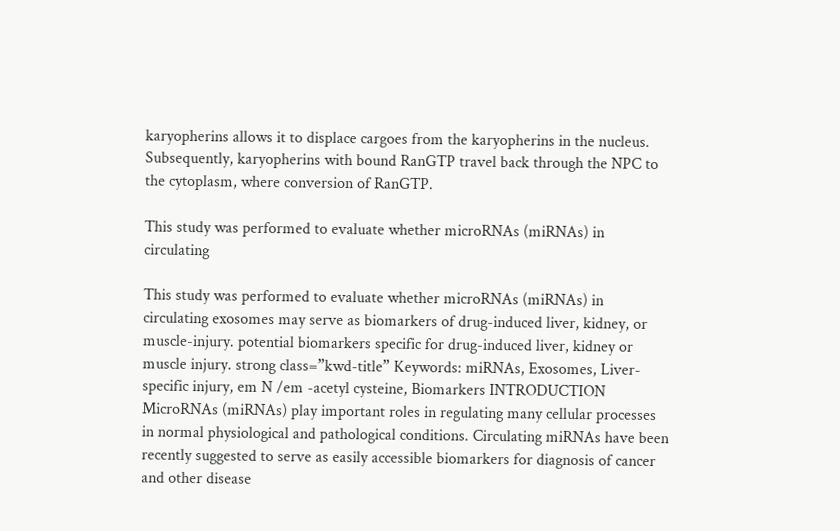karyopherins allows it to displace cargoes from the karyopherins in the nucleus. Subsequently, karyopherins with bound RanGTP travel back through the NPC to the cytoplasm, where conversion of RanGTP.

This study was performed to evaluate whether microRNAs (miRNAs) in circulating

This study was performed to evaluate whether microRNAs (miRNAs) in circulating exosomes may serve as biomarkers of drug-induced liver, kidney, or muscle-injury. potential biomarkers specific for drug-induced liver, kidney or muscle injury. strong class=”kwd-title” Keywords: miRNAs, Exosomes, Liver-specific injury, em N /em -acetyl cysteine, Biomarkers INTRODUCTION MicroRNAs (miRNAs) play important roles in regulating many cellular processes in normal physiological and pathological conditions. Circulating miRNAs have been recently suggested to serve as easily accessible biomarkers for diagnosis of cancer and other disease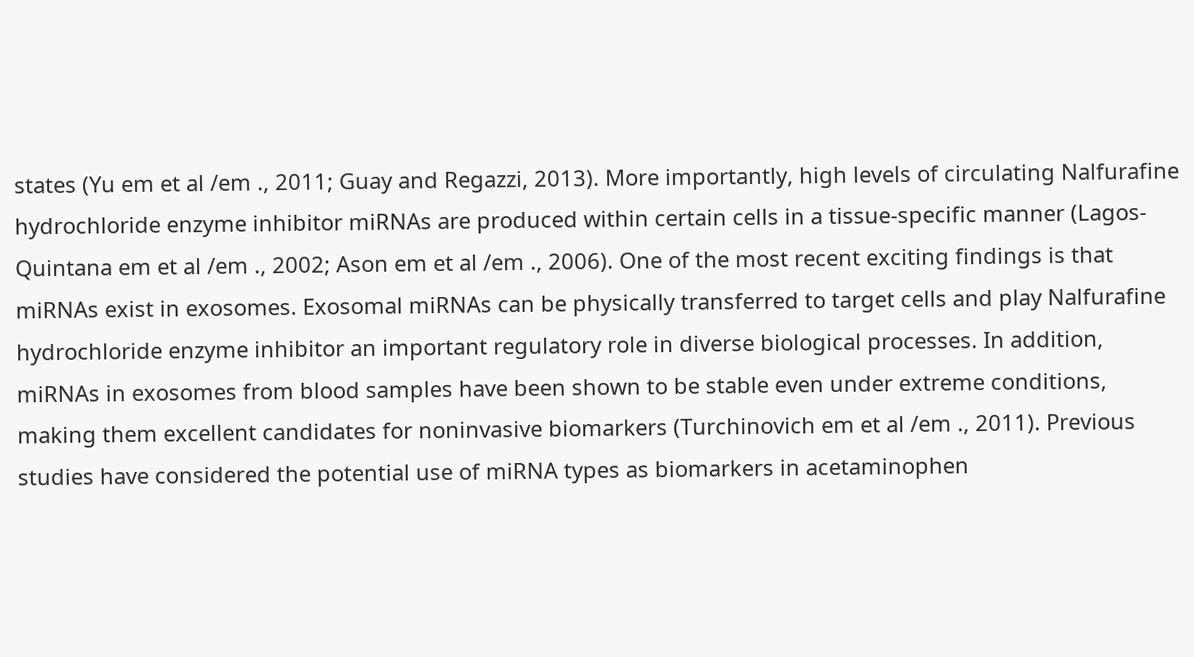states (Yu em et al /em ., 2011; Guay and Regazzi, 2013). More importantly, high levels of circulating Nalfurafine hydrochloride enzyme inhibitor miRNAs are produced within certain cells in a tissue-specific manner (Lagos-Quintana em et al /em ., 2002; Ason em et al /em ., 2006). One of the most recent exciting findings is that miRNAs exist in exosomes. Exosomal miRNAs can be physically transferred to target cells and play Nalfurafine hydrochloride enzyme inhibitor an important regulatory role in diverse biological processes. In addition, miRNAs in exosomes from blood samples have been shown to be stable even under extreme conditions, making them excellent candidates for noninvasive biomarkers (Turchinovich em et al /em ., 2011). Previous studies have considered the potential use of miRNA types as biomarkers in acetaminophen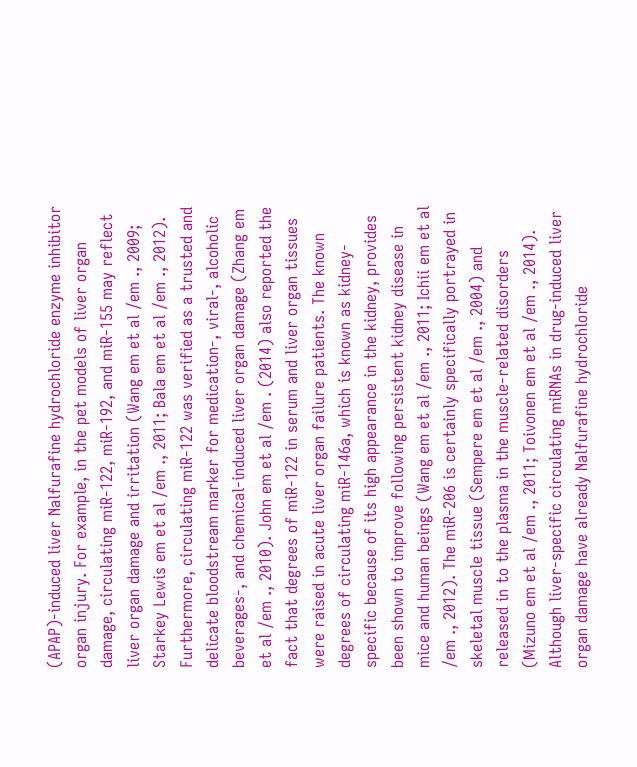(APAP)-induced liver Nalfurafine hydrochloride enzyme inhibitor organ injury. For example, in the pet models of liver organ damage, circulating miR-122, miR-192, and miR-155 may reflect liver organ damage and irritation (Wang em et al /em ., 2009; Starkey Lewis em et al /em ., 2011; Bala em et al /em ., 2012). Furthermore, circulating miR-122 was verified as a trusted and delicate bloodstream marker for medication-, viral-, alcoholic beverages-, and chemical-induced liver organ damage (Zhang em et al /em ., 2010). John em et al /em . (2014) also reported the fact that degrees of miR-122 in serum and liver organ tissues were raised in acute liver organ failure patients. The known degrees of circulating miR-146a, which is known as kidney-specific because of its high appearance in the kidney, provides been shown to improve following persistent kidney disease in mice and human beings (Wang em et al /em ., 2011; Ichii em et al /em ., 2012). The miR-206 is certainly specifically portrayed in skeletal muscle tissue (Sempere em et al /em ., 2004) and released in to the plasma in the muscle-related disorders (Mizuno em et al /em ., 2011; Toivonen em et al /em ., 2014). Although liver-specific circulating miRNAs in drug-induced liver organ damage have already Nalfurafine hydrochloride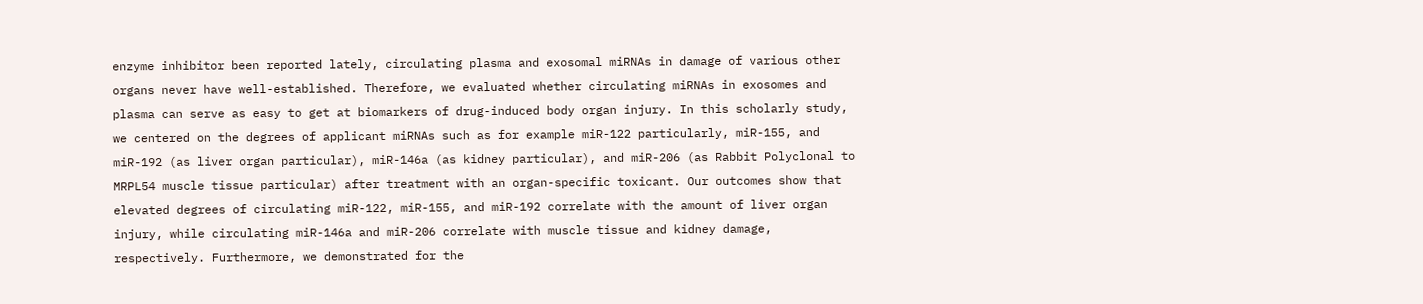enzyme inhibitor been reported lately, circulating plasma and exosomal miRNAs in damage of various other organs never have well-established. Therefore, we evaluated whether circulating miRNAs in exosomes and plasma can serve as easy to get at biomarkers of drug-induced body organ injury. In this scholarly study, we centered on the degrees of applicant miRNAs such as for example miR-122 particularly, miR-155, and miR-192 (as liver organ particular), miR-146a (as kidney particular), and miR-206 (as Rabbit Polyclonal to MRPL54 muscle tissue particular) after treatment with an organ-specific toxicant. Our outcomes show that elevated degrees of circulating miR-122, miR-155, and miR-192 correlate with the amount of liver organ injury, while circulating miR-146a and miR-206 correlate with muscle tissue and kidney damage, respectively. Furthermore, we demonstrated for the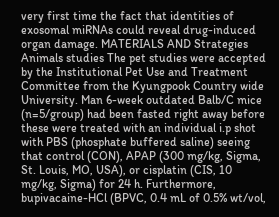very first time the fact that identities of exosomal miRNAs could reveal drug-induced organ damage. MATERIALS AND Strategies Animals studies The pet studies were accepted by the Institutional Pet Use and Treatment Committee from the Kyungpook Country wide University. Man 6-week outdated Balb/C mice (n=5/group) had been fasted right away before these were treated with an individual i.p shot with PBS (phosphate buffered saline) seeing that control (CON), APAP (300 mg/kg, Sigma, St. Louis, MO, USA), or cisplatin (CIS, 10 mg/kg, Sigma) for 24 h. Furthermore, bupivacaine-HCl (BPVC, 0.4 mL of 0.5% wt/vol,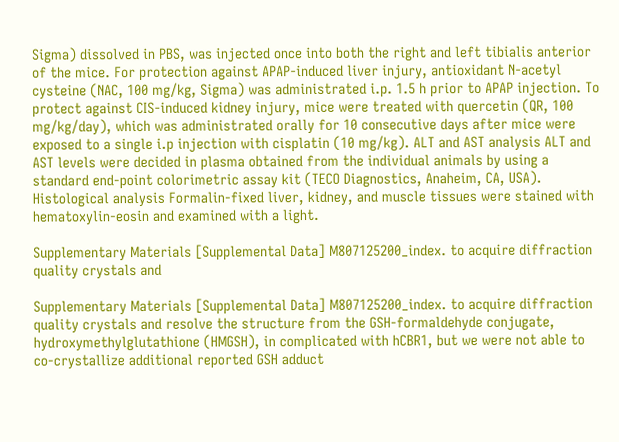Sigma) dissolved in PBS, was injected once into both the right and left tibialis anterior of the mice. For protection against APAP-induced liver injury, antioxidant N-acetyl cysteine (NAC, 100 mg/kg, Sigma) was administrated i.p. 1.5 h prior to APAP injection. To protect against CIS-induced kidney injury, mice were treated with quercetin (QR, 100 mg/kg/day), which was administrated orally for 10 consecutive days after mice were exposed to a single i.p injection with cisplatin (10 mg/kg). ALT and AST analysis ALT and AST levels were decided in plasma obtained from the individual animals by using a standard end-point colorimetric assay kit (TECO Diagnostics, Anaheim, CA, USA). Histological analysis Formalin-fixed liver, kidney, and muscle tissues were stained with hematoxylin-eosin and examined with a light.

Supplementary Materials [Supplemental Data] M807125200_index. to acquire diffraction quality crystals and

Supplementary Materials [Supplemental Data] M807125200_index. to acquire diffraction quality crystals and resolve the structure from the GSH-formaldehyde conjugate, hydroxymethylglutathione (HMGSH), in complicated with hCBR1, but we were not able to co-crystallize additional reported GSH adduct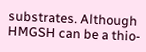substrates. Although HMGSH can be a thio-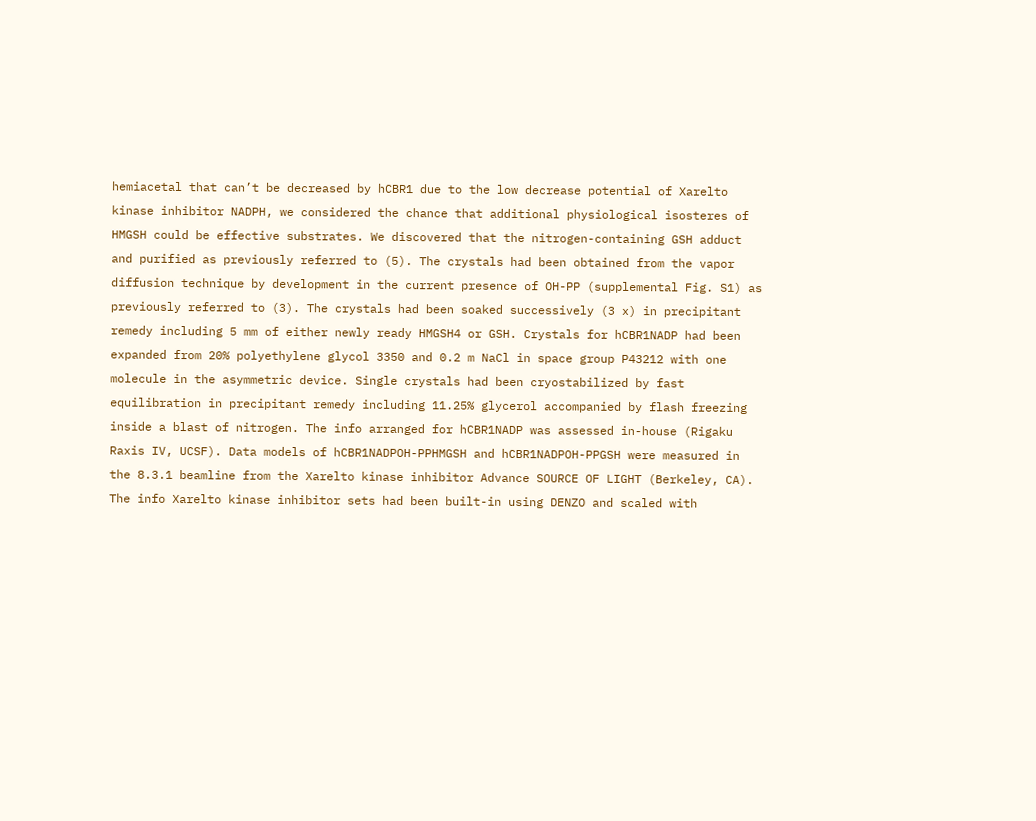hemiacetal that can’t be decreased by hCBR1 due to the low decrease potential of Xarelto kinase inhibitor NADPH, we considered the chance that additional physiological isosteres of HMGSH could be effective substrates. We discovered that the nitrogen-containing GSH adduct and purified as previously referred to (5). The crystals had been obtained from the vapor diffusion technique by development in the current presence of OH-PP (supplemental Fig. S1) as previously referred to (3). The crystals had been soaked successively (3 x) in precipitant remedy including 5 mm of either newly ready HMGSH4 or GSH. Crystals for hCBR1NADP had been expanded from 20% polyethylene glycol 3350 and 0.2 m NaCl in space group P43212 with one molecule in the asymmetric device. Single crystals had been cryostabilized by fast equilibration in precipitant remedy including 11.25% glycerol accompanied by flash freezing inside a blast of nitrogen. The info arranged for hCBR1NADP was assessed in-house (Rigaku Raxis IV, UCSF). Data models of hCBR1NADPOH-PPHMGSH and hCBR1NADPOH-PPGSH were measured in the 8.3.1 beamline from the Xarelto kinase inhibitor Advance SOURCE OF LIGHT (Berkeley, CA). The info Xarelto kinase inhibitor sets had been built-in using DENZO and scaled with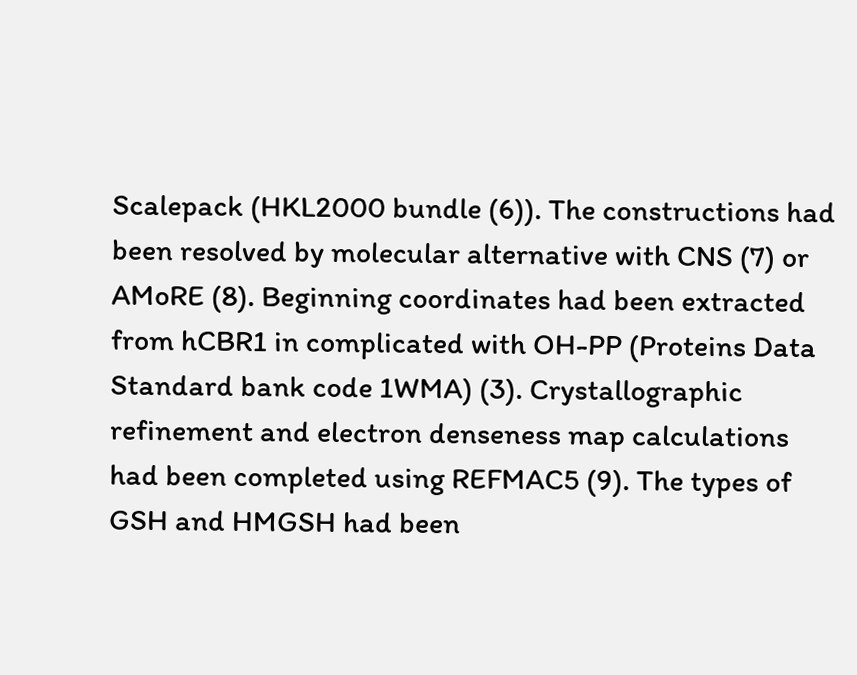Scalepack (HKL2000 bundle (6)). The constructions had been resolved by molecular alternative with CNS (7) or AMoRE (8). Beginning coordinates had been extracted from hCBR1 in complicated with OH-PP (Proteins Data Standard bank code 1WMA) (3). Crystallographic refinement and electron denseness map calculations had been completed using REFMAC5 (9). The types of GSH and HMGSH had been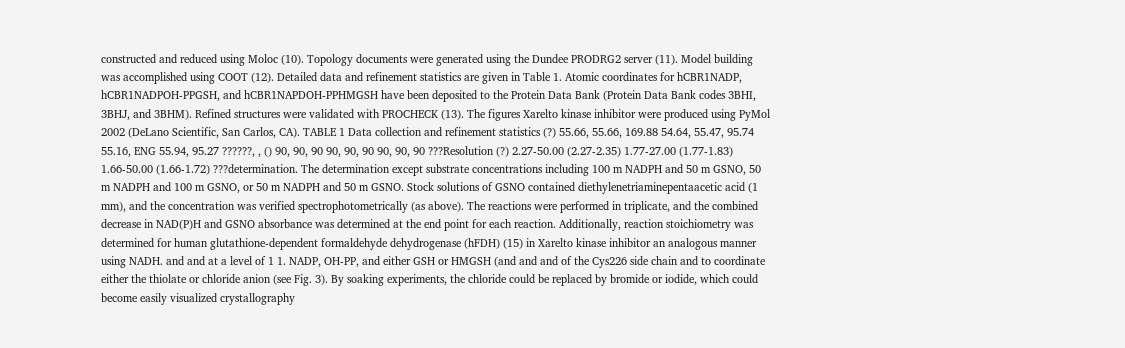constructed and reduced using Moloc (10). Topology documents were generated using the Dundee PRODRG2 server (11). Model building was accomplished using COOT (12). Detailed data and refinement statistics are given in Table 1. Atomic coordinates for hCBR1NADP, hCBR1NADPOH-PPGSH, and hCBR1NAPDOH-PPHMGSH have been deposited to the Protein Data Bank (Protein Data Bank codes 3BHI, 3BHJ, and 3BHM). Refined structures were validated with PROCHECK (13). The figures Xarelto kinase inhibitor were produced using PyMol 2002 (DeLano Scientific, San Carlos, CA). TABLE 1 Data collection and refinement statistics (?) 55.66, 55.66, 169.88 54.64, 55.47, 95.74 55.16, ENG 55.94, 95.27 ??????, , () 90, 90, 90 90, 90, 90 90, 90, 90 ???Resolution (?) 2.27-50.00 (2.27-2.35) 1.77-27.00 (1.77-1.83) 1.66-50.00 (1.66-1.72) ???determination. The determination except substrate concentrations including 100 m NADPH and 50 m GSNO, 50 m NADPH and 100 m GSNO, or 50 m NADPH and 50 m GSNO. Stock solutions of GSNO contained diethylenetriaminepentaacetic acid (1 mm), and the concentration was verified spectrophotometrically (as above). The reactions were performed in triplicate, and the combined decrease in NAD(P)H and GSNO absorbance was determined at the end point for each reaction. Additionally, reaction stoichiometry was determined for human glutathione-dependent formaldehyde dehydrogenase (hFDH) (15) in Xarelto kinase inhibitor an analogous manner using NADH. and and at a level of 1 1. NADP, OH-PP, and either GSH or HMGSH (and and and of the Cys226 side chain and to coordinate either the thiolate or chloride anion (see Fig. 3). By soaking experiments, the chloride could be replaced by bromide or iodide, which could become easily visualized crystallography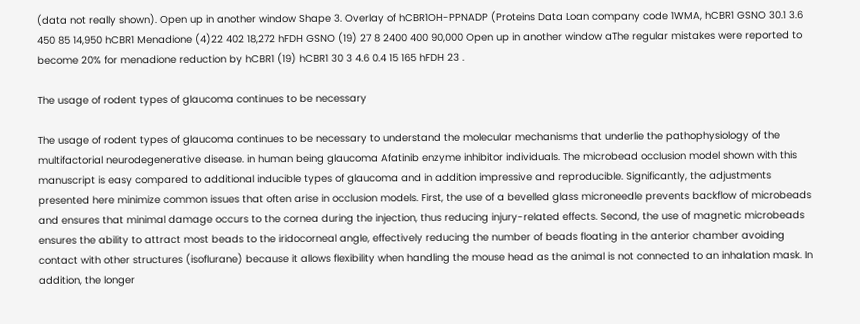(data not really shown). Open up in another window Shape 3. Overlay of hCBR1OH-PPNADP (Proteins Data Loan company code 1WMA, hCBR1 GSNO 30.1 3.6 450 85 14,950 hCBR1 Menadione (4)22 402 18,272 hFDH GSNO (19) 27 8 2400 400 90,000 Open up in another window aThe regular mistakes were reported to become 20% for menadione reduction by hCBR1 (19) hCBR1 30 3 4.6 0.4 15 165 hFDH 23 .

The usage of rodent types of glaucoma continues to be necessary

The usage of rodent types of glaucoma continues to be necessary to understand the molecular mechanisms that underlie the pathophysiology of the multifactorial neurodegenerative disease. in human being glaucoma Afatinib enzyme inhibitor individuals. The microbead occlusion model shown with this manuscript is easy compared to additional inducible types of glaucoma and in addition impressive and reproducible. Significantly, the adjustments presented here minimize common issues that often arise in occlusion models. First, the use of a bevelled glass microneedle prevents backflow of microbeads and ensures that minimal damage occurs to the cornea during the injection, thus reducing injury-related effects. Second, the use of magnetic microbeads ensures the ability to attract most beads to the iridocorneal angle, effectively reducing the number of beads floating in the anterior chamber avoiding contact with other structures (isoflurane) because it allows flexibility when handling the mouse head as the animal is not connected to an inhalation mask. In addition, the longer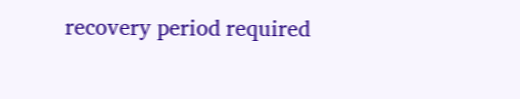recovery period required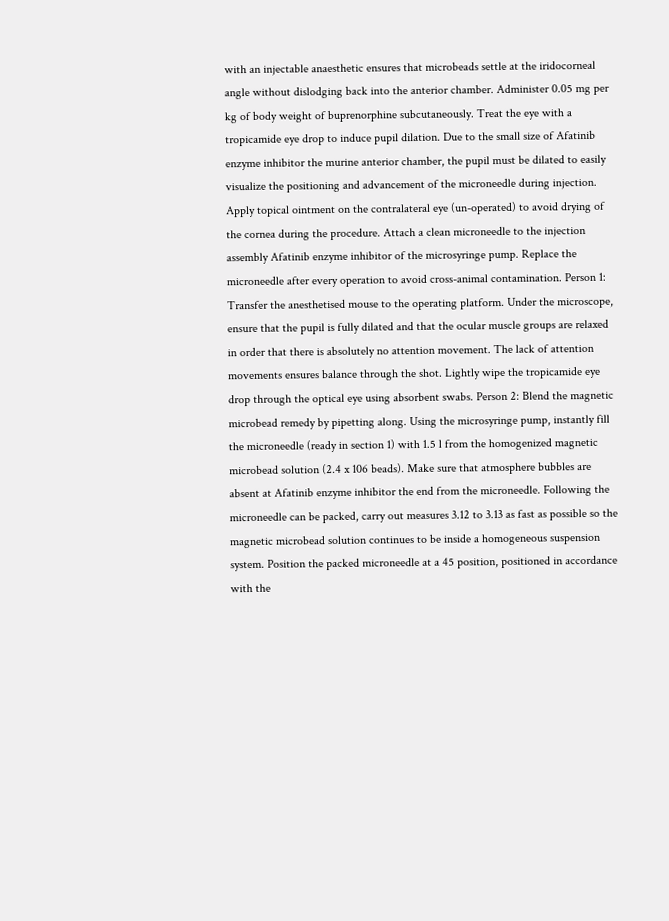with an injectable anaesthetic ensures that microbeads settle at the iridocorneal angle without dislodging back into the anterior chamber. Administer 0.05 mg per kg of body weight of buprenorphine subcutaneously. Treat the eye with a tropicamide eye drop to induce pupil dilation. Due to the small size of Afatinib enzyme inhibitor the murine anterior chamber, the pupil must be dilated to easily visualize the positioning and advancement of the microneedle during injection. Apply topical ointment on the contralateral eye (un-operated) to avoid drying of the cornea during the procedure. Attach a clean microneedle to the injection assembly Afatinib enzyme inhibitor of the microsyringe pump. Replace the microneedle after every operation to avoid cross-animal contamination. Person 1: Transfer the anesthetised mouse to the operating platform. Under the microscope, ensure that the pupil is fully dilated and that the ocular muscle groups are relaxed in order that there is absolutely no attention movement. The lack of attention movements ensures balance through the shot. Lightly wipe the tropicamide eye drop through the optical eye using absorbent swabs. Person 2: Blend the magnetic microbead remedy by pipetting along. Using the microsyringe pump, instantly fill the microneedle (ready in section 1) with 1.5 l from the homogenized magnetic microbead solution (2.4 x 106 beads). Make sure that atmosphere bubbles are absent at Afatinib enzyme inhibitor the end from the microneedle. Following the microneedle can be packed, carry out measures 3.12 to 3.13 as fast as possible so the magnetic microbead solution continues to be inside a homogeneous suspension system. Position the packed microneedle at a 45 position, positioned in accordance with the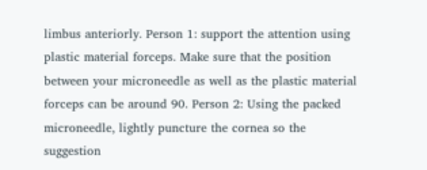limbus anteriorly. Person 1: support the attention using plastic material forceps. Make sure that the position between your microneedle as well as the plastic material forceps can be around 90. Person 2: Using the packed microneedle, lightly puncture the cornea so the suggestion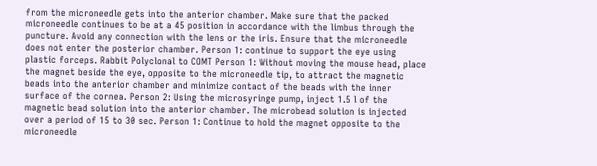from the microneedle gets into the anterior chamber. Make sure that the packed microneedle continues to be at a 45 position in accordance with the limbus through the puncture. Avoid any connection with the lens or the iris. Ensure that the microneedle does not enter the posterior chamber. Person 1: continue to support the eye using plastic forceps. Rabbit Polyclonal to COMT Person 1: Without moving the mouse head, place the magnet beside the eye, opposite to the microneedle tip, to attract the magnetic beads into the anterior chamber and minimize contact of the beads with the inner surface of the cornea. Person 2: Using the microsyringe pump, inject 1.5 l of the magnetic bead solution into the anterior chamber. The microbead solution is injected over a period of 15 to 30 sec. Person 1: Continue to hold the magnet opposite to the microneedle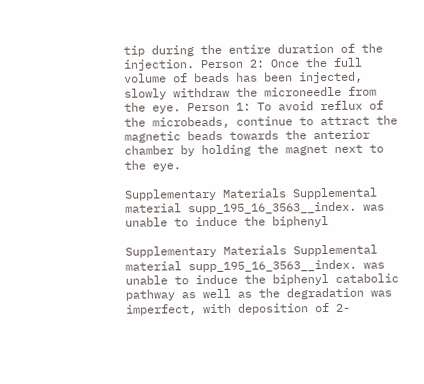tip during the entire duration of the injection. Person 2: Once the full volume of beads has been injected, slowly withdraw the microneedle from the eye. Person 1: To avoid reflux of the microbeads, continue to attract the magnetic beads towards the anterior chamber by holding the magnet next to the eye.

Supplementary Materials Supplemental material supp_195_16_3563__index. was unable to induce the biphenyl

Supplementary Materials Supplemental material supp_195_16_3563__index. was unable to induce the biphenyl catabolic pathway as well as the degradation was imperfect, with deposition of 2-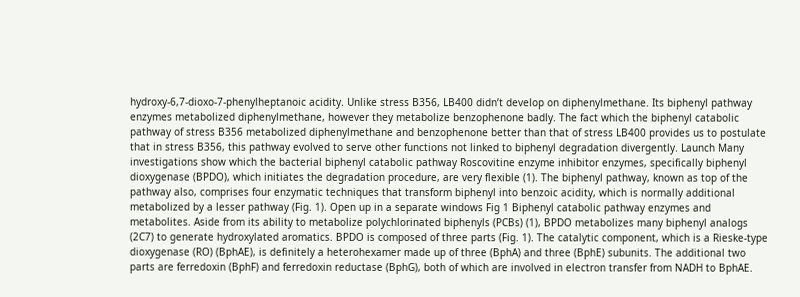hydroxy-6,7-dioxo-7-phenylheptanoic acidity. Unlike stress B356, LB400 didn’t develop on diphenylmethane. Its biphenyl pathway enzymes metabolized diphenylmethane, however they metabolize benzophenone badly. The fact which the biphenyl catabolic pathway of stress B356 metabolized diphenylmethane and benzophenone better than that of stress LB400 provides us to postulate that in stress B356, this pathway evolved to serve other functions not linked to biphenyl degradation divergently. Launch Many investigations show which the bacterial biphenyl catabolic pathway Roscovitine enzyme inhibitor enzymes, specifically biphenyl dioxygenase (BPDO), which initiates the degradation procedure, are very flexible (1). The biphenyl pathway, known as top of the pathway also, comprises four enzymatic techniques that transform biphenyl into benzoic acidity, which is normally additional metabolized by a lesser pathway (Fig. 1). Open up in a separate windows Fig 1 Biphenyl catabolic pathway enzymes and metabolites. Aside from its ability to metabolize polychlorinated biphenyls (PCBs) (1), BPDO metabolizes many biphenyl analogs (2C7) to generate hydroxylated aromatics. BPDO is composed of three parts (Fig. 1). The catalytic component, which is a Rieske-type dioxygenase (RO) (BphAE), is definitely a heterohexamer made up of three (BphA) and three (BphE) subunits. The additional two parts are ferredoxin (BphF) and ferredoxin reductase (BphG), both of which are involved in electron transfer from NADH to BphAE.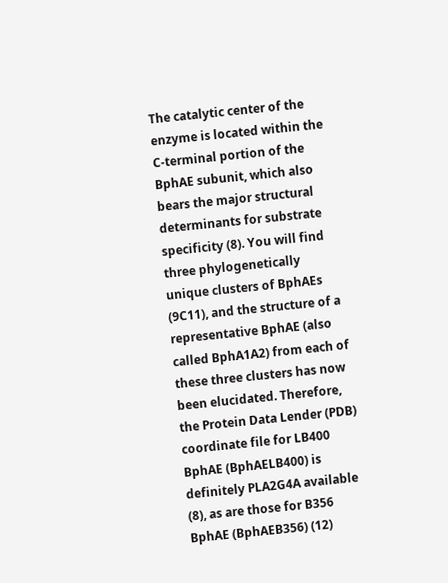The catalytic center of the enzyme is located within the C-terminal portion of the BphAE subunit, which also bears the major structural determinants for substrate specificity (8). You will find three phylogenetically unique clusters of BphAEs (9C11), and the structure of a representative BphAE (also called BphA1A2) from each of these three clusters has now been elucidated. Therefore, the Protein Data Lender (PDB) coordinate file for LB400 BphAE (BphAELB400) is definitely PLA2G4A available (8), as are those for B356 BphAE (BphAEB356) (12)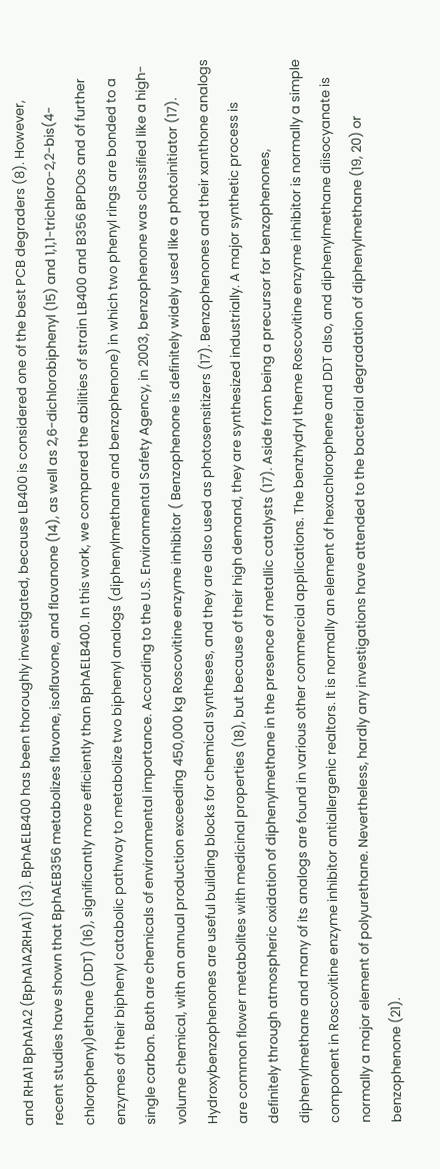and RHA1 BphA1A2 (BphA1A2RHA1) (13). BphAELB400 has been thoroughly investigated, because LB400 is considered one of the best PCB degraders (8). However, recent studies have shown that BphAEB356 metabolizes flavone, isoflavone, and flavanone (14), as well as 2,6-dichlorobiphenyl (15) and 1,1,1-trichloro-2,2-bis(4-chlorophenyl)ethane (DDT) (16), significantly more efficiently than BphAELB400. In this work, we compared the abilities of strain LB400 and B356 BPDOs and of further enzymes of their biphenyl catabolic pathway to metabolize two biphenyl analogs (diphenylmethane and benzophenone) in which two phenyl rings are bonded to a single carbon. Both are chemicals of environmental importance. According to the U.S. Environmental Safety Agency, in 2003, benzophenone was classified like a high-volume chemical, with an annual production exceeding 450,000 kg Roscovitine enzyme inhibitor ( Benzophenone is definitely widely used like a photoinitiator (17). Hydroxybenzophenones are useful building blocks for chemical syntheses, and they are also used as photosensitizers (17). Benzophenones and their xanthone analogs are common flower metabolites with medicinal properties (18), but because of their high demand, they are synthesized industrially. A major synthetic process is definitely through atmospheric oxidation of diphenylmethane in the presence of metallic catalysts (17). Aside from being a precursor for benzophenones, diphenylmethane and many of its analogs are found in various other commercial applications. The benzhydryl theme Roscovitine enzyme inhibitor is normally a simple component in Roscovitine enzyme inhibitor antiallergenic realtors. It is normally an element of hexachlorophene and DDT also, and diphenylmethane diisocyanate is normally a major element of polyurethane. Nevertheless, hardly any investigations have attended to the bacterial degradation of diphenylmethane (19, 20) or benzophenone (21).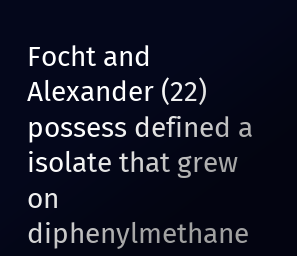Focht and Alexander (22) possess defined a isolate that grew on diphenylmethane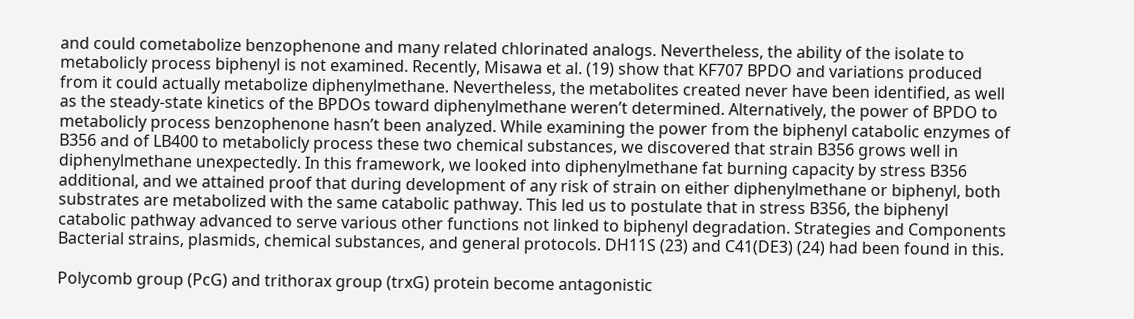and could cometabolize benzophenone and many related chlorinated analogs. Nevertheless, the ability of the isolate to metabolicly process biphenyl is not examined. Recently, Misawa et al. (19) show that KF707 BPDO and variations produced from it could actually metabolize diphenylmethane. Nevertheless, the metabolites created never have been identified, as well as the steady-state kinetics of the BPDOs toward diphenylmethane weren’t determined. Alternatively, the power of BPDO to metabolicly process benzophenone hasn’t been analyzed. While examining the power from the biphenyl catabolic enzymes of B356 and of LB400 to metabolicly process these two chemical substances, we discovered that strain B356 grows well in diphenylmethane unexpectedly. In this framework, we looked into diphenylmethane fat burning capacity by stress B356 additional, and we attained proof that during development of any risk of strain on either diphenylmethane or biphenyl, both substrates are metabolized with the same catabolic pathway. This led us to postulate that in stress B356, the biphenyl catabolic pathway advanced to serve various other functions not linked to biphenyl degradation. Strategies and Components Bacterial strains, plasmids, chemical substances, and general protocols. DH11S (23) and C41(DE3) (24) had been found in this.

Polycomb group (PcG) and trithorax group (trxG) protein become antagonistic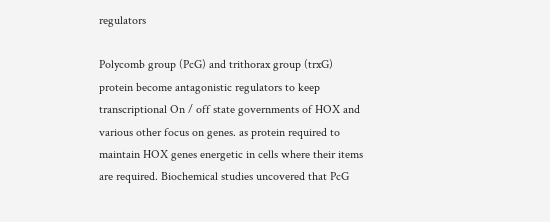regulators

Polycomb group (PcG) and trithorax group (trxG) protein become antagonistic regulators to keep transcriptional On / off state governments of HOX and various other focus on genes. as protein required to maintain HOX genes energetic in cells where their items are required. Biochemical studies uncovered that PcG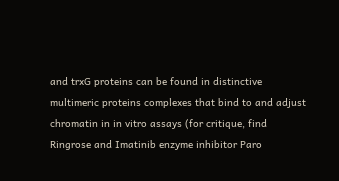and trxG proteins can be found in distinctive multimeric proteins complexes that bind to and adjust chromatin in in vitro assays (for critique, find Ringrose and Imatinib enzyme inhibitor Paro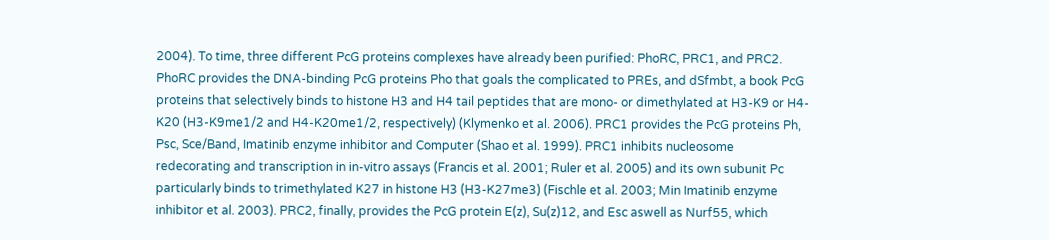2004). To time, three different PcG proteins complexes have already been purified: PhoRC, PRC1, and PRC2. PhoRC provides the DNA-binding PcG proteins Pho that goals the complicated to PREs, and dSfmbt, a book PcG proteins that selectively binds to histone H3 and H4 tail peptides that are mono- or dimethylated at H3-K9 or H4-K20 (H3-K9me1/2 and H4-K20me1/2, respectively) (Klymenko et al. 2006). PRC1 provides the PcG proteins Ph, Psc, Sce/Band, Imatinib enzyme inhibitor and Computer (Shao et al. 1999). PRC1 inhibits nucleosome redecorating and transcription in in-vitro assays (Francis et al. 2001; Ruler et al. 2005) and its own subunit Pc particularly binds to trimethylated K27 in histone H3 (H3-K27me3) (Fischle et al. 2003; Min Imatinib enzyme inhibitor et al. 2003). PRC2, finally, provides the PcG protein E(z), Su(z)12, and Esc aswell as Nurf55, which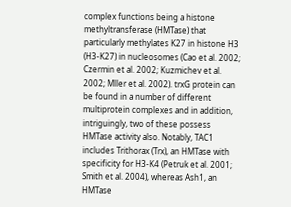complex functions being a histone methyltransferase (HMTase) that particularly methylates K27 in histone H3 (H3-K27) in nucleosomes (Cao et al. 2002; Czermin et al. 2002; Kuzmichev et al. 2002; Mller et al. 2002). trxG protein can be found in a number of different multiprotein complexes and in addition, intriguingly, two of these possess HMTase activity also. Notably, TAC1 includes Trithorax (Trx), an HMTase with specificity for H3-K4 (Petruk et al. 2001; Smith et al. 2004), whereas Ash1, an HMTase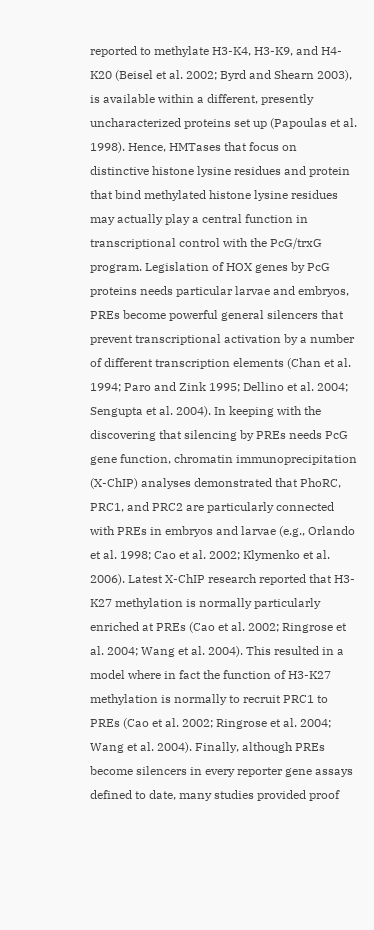reported to methylate H3-K4, H3-K9, and H4-K20 (Beisel et al. 2002; Byrd and Shearn 2003), is available within a different, presently uncharacterized proteins set up (Papoulas et al. 1998). Hence, HMTases that focus on distinctive histone lysine residues and protein that bind methylated histone lysine residues may actually play a central function in transcriptional control with the PcG/trxG program. Legislation of HOX genes by PcG proteins needs particular larvae and embryos, PREs become powerful general silencers that prevent transcriptional activation by a number of different transcription elements (Chan et al. 1994; Paro and Zink 1995; Dellino et al. 2004; Sengupta et al. 2004). In keeping with the discovering that silencing by PREs needs PcG gene function, chromatin immunoprecipitation (X-ChIP) analyses demonstrated that PhoRC, PRC1, and PRC2 are particularly connected with PREs in embryos and larvae (e.g., Orlando et al. 1998; Cao et al. 2002; Klymenko et al. 2006). Latest X-ChIP research reported that H3-K27 methylation is normally particularly enriched at PREs (Cao et al. 2002; Ringrose et al. 2004; Wang et al. 2004). This resulted in a model where in fact the function of H3-K27 methylation is normally to recruit PRC1 to PREs (Cao et al. 2002; Ringrose et al. 2004; Wang et al. 2004). Finally, although PREs become silencers in every reporter gene assays defined to date, many studies provided proof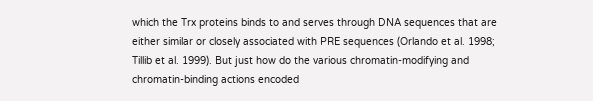which the Trx proteins binds to and serves through DNA sequences that are either similar or closely associated with PRE sequences (Orlando et al. 1998; Tillib et al. 1999). But just how do the various chromatin-modifying and chromatin-binding actions encoded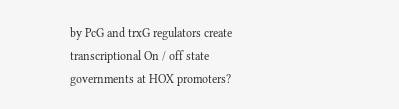by PcG and trxG regulators create transcriptional On / off state governments at HOX promoters?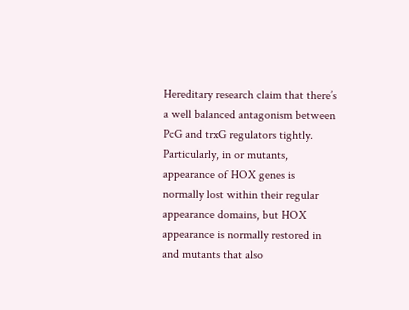Hereditary research claim that there’s a well balanced antagonism between PcG and trxG regulators tightly. Particularly, in or mutants, appearance of HOX genes is normally lost within their regular appearance domains, but HOX appearance is normally restored in and mutants that also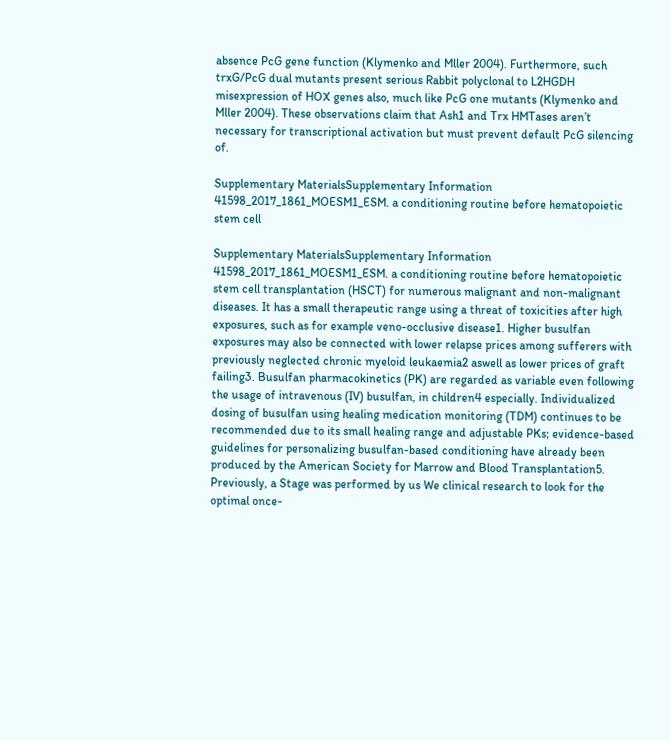absence PcG gene function (Klymenko and Mller 2004). Furthermore, such trxG/PcG dual mutants present serious Rabbit polyclonal to L2HGDH misexpression of HOX genes also, much like PcG one mutants (Klymenko and Mller 2004). These observations claim that Ash1 and Trx HMTases aren’t necessary for transcriptional activation but must prevent default PcG silencing of.

Supplementary MaterialsSupplementary Information 41598_2017_1861_MOESM1_ESM. a conditioning routine before hematopoietic stem cell

Supplementary MaterialsSupplementary Information 41598_2017_1861_MOESM1_ESM. a conditioning routine before hematopoietic stem cell transplantation (HSCT) for numerous malignant and non-malignant diseases. It has a small therapeutic range using a threat of toxicities after high exposures, such as for example veno-occlusive disease1. Higher busulfan exposures may also be connected with lower relapse prices among sufferers with previously neglected chronic myeloid leukaemia2 aswell as lower prices of graft failing3. Busulfan pharmacokinetics (PK) are regarded as variable even following the usage of intravenous (IV) busulfan, in children4 especially. Individualized dosing of busulfan using healing medication monitoring (TDM) continues to be recommended due to its small healing range and adjustable PKs; evidence-based guidelines for personalizing busulfan-based conditioning have already been produced by the American Society for Marrow and Blood Transplantation5. Previously, a Stage was performed by us We clinical research to look for the optimal once-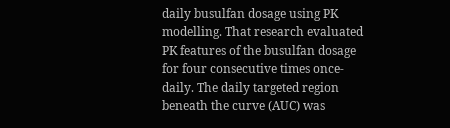daily busulfan dosage using PK modelling. That research evaluated PK features of the busulfan dosage for four consecutive times once-daily. The daily targeted region beneath the curve (AUC) was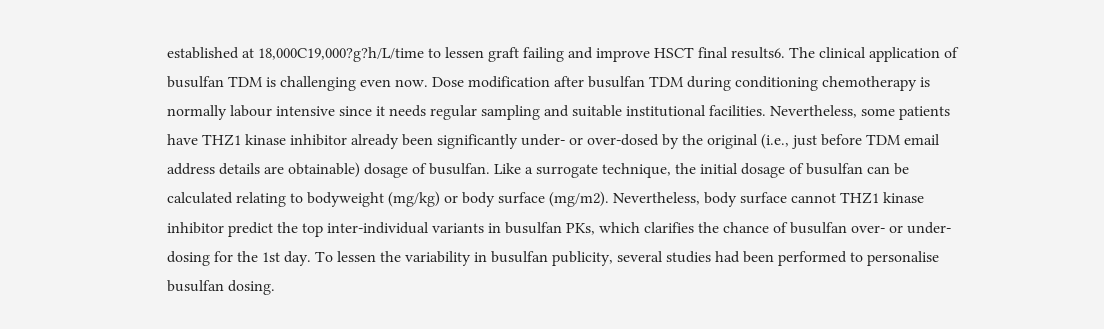established at 18,000C19,000?g?h/L/time to lessen graft failing and improve HSCT final results6. The clinical application of busulfan TDM is challenging even now. Dose modification after busulfan TDM during conditioning chemotherapy is normally labour intensive since it needs regular sampling and suitable institutional facilities. Nevertheless, some patients have THZ1 kinase inhibitor already been significantly under- or over-dosed by the original (i.e., just before TDM email address details are obtainable) dosage of busulfan. Like a surrogate technique, the initial dosage of busulfan can be calculated relating to bodyweight (mg/kg) or body surface (mg/m2). Nevertheless, body surface cannot THZ1 kinase inhibitor predict the top inter-individual variants in busulfan PKs, which clarifies the chance of busulfan over- or under-dosing for the 1st day. To lessen the variability in busulfan publicity, several studies had been performed to personalise busulfan dosing.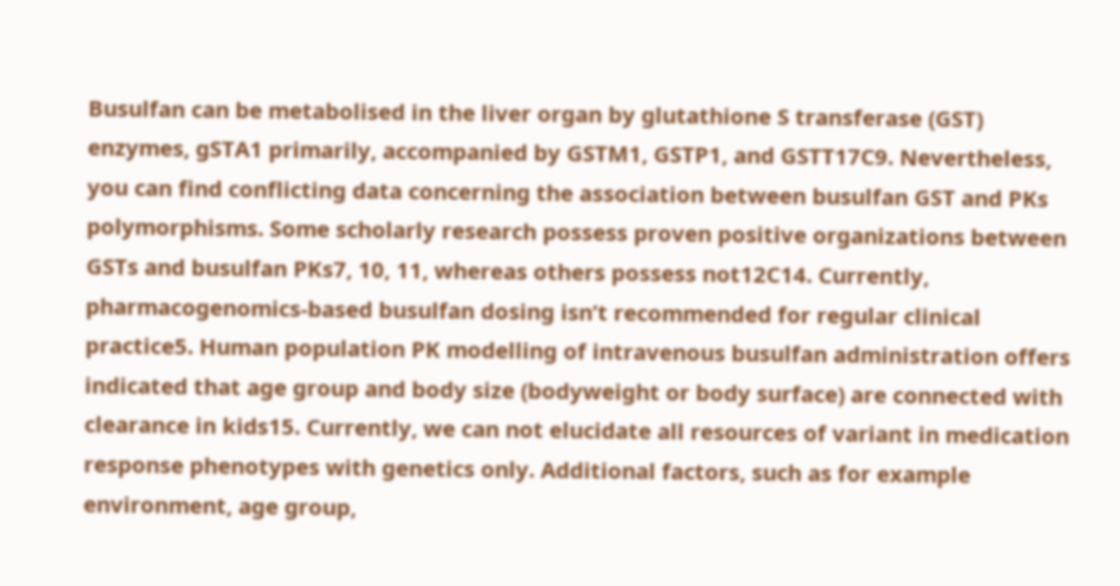Busulfan can be metabolised in the liver organ by glutathione S transferase (GST) enzymes, gSTA1 primarily, accompanied by GSTM1, GSTP1, and GSTT17C9. Nevertheless, you can find conflicting data concerning the association between busulfan GST and PKs polymorphisms. Some scholarly research possess proven positive organizations between GSTs and busulfan PKs7, 10, 11, whereas others possess not12C14. Currently, pharmacogenomics-based busulfan dosing isn’t recommended for regular clinical practice5. Human population PK modelling of intravenous busulfan administration offers indicated that age group and body size (bodyweight or body surface) are connected with clearance in kids15. Currently, we can not elucidate all resources of variant in medication response phenotypes with genetics only. Additional factors, such as for example environment, age group,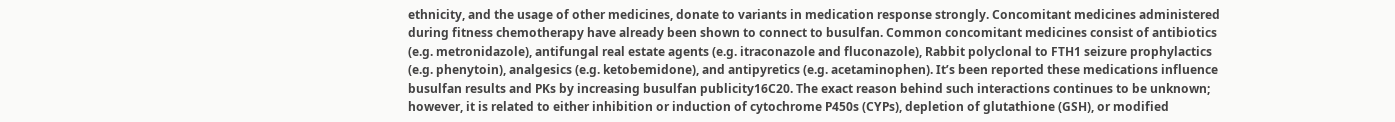ethnicity, and the usage of other medicines, donate to variants in medication response strongly. Concomitant medicines administered during fitness chemotherapy have already been shown to connect to busulfan. Common concomitant medicines consist of antibiotics (e.g. metronidazole), antifungal real estate agents (e.g. itraconazole and fluconazole), Rabbit polyclonal to FTH1 seizure prophylactics (e.g. phenytoin), analgesics (e.g. ketobemidone), and antipyretics (e.g. acetaminophen). It’s been reported these medications influence busulfan results and PKs by increasing busulfan publicity16C20. The exact reason behind such interactions continues to be unknown; however, it is related to either inhibition or induction of cytochrome P450s (CYPs), depletion of glutathione (GSH), or modified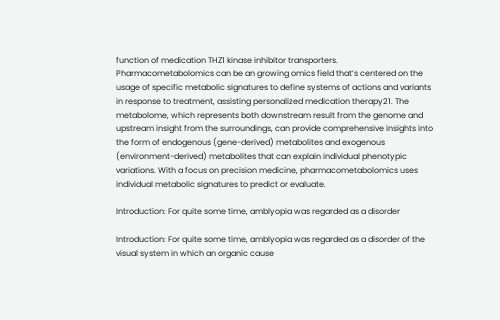function of medication THZ1 kinase inhibitor transporters. Pharmacometabolomics can be an growing omics field that’s centered on the usage of specific metabolic signatures to define systems of actions and variants in response to treatment, assisting personalized medication therapy21. The metabolome, which represents both downstream result from the genome and upstream insight from the surroundings, can provide comprehensive insights into the form of endogenous (gene-derived) metabolites and exogenous (environment-derived) metabolites that can explain individual phenotypic variations. With a focus on precision medicine, pharmacometabolomics uses individual metabolic signatures to predict or evaluate.

Introduction: For quite some time, amblyopia was regarded as a disorder

Introduction: For quite some time, amblyopia was regarded as a disorder of the visual system in which an organic cause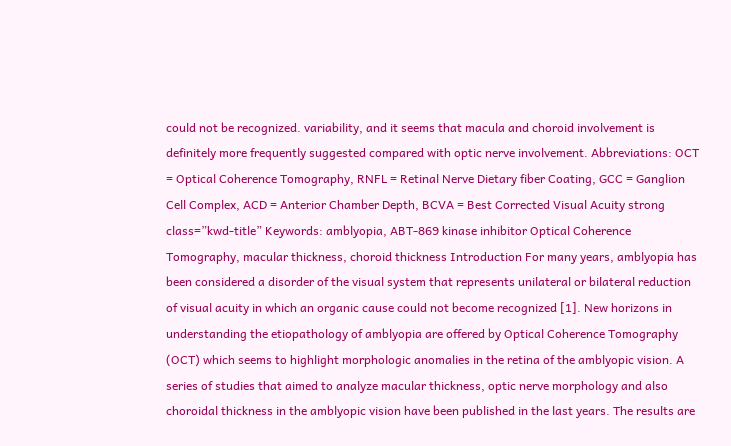could not be recognized. variability, and it seems that macula and choroid involvement is definitely more frequently suggested compared with optic nerve involvement. Abbreviations: OCT = Optical Coherence Tomography, RNFL = Retinal Nerve Dietary fiber Coating, GCC = Ganglion Cell Complex, ACD = Anterior Chamber Depth, BCVA = Best Corrected Visual Acuity strong class=”kwd-title” Keywords: amblyopia, ABT-869 kinase inhibitor Optical Coherence Tomography, macular thickness, choroid thickness Introduction For many years, amblyopia has been considered a disorder of the visual system that represents unilateral or bilateral reduction of visual acuity in which an organic cause could not become recognized [1]. New horizons in understanding the etiopathology of amblyopia are offered by Optical Coherence Tomography (OCT) which seems to highlight morphologic anomalies in the retina of the amblyopic vision. A series of studies that aimed to analyze macular thickness, optic nerve morphology and also choroidal thickness in the amblyopic vision have been published in the last years. The results are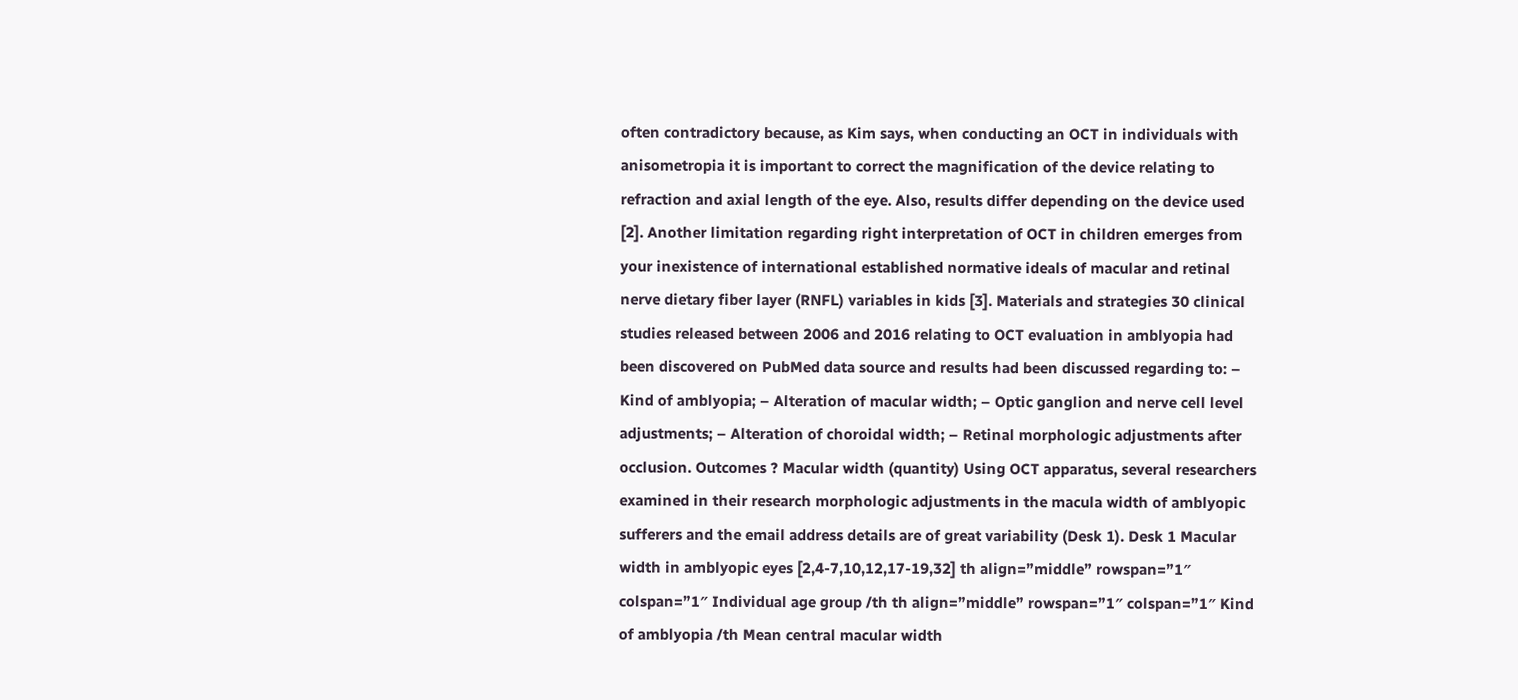often contradictory because, as Kim says, when conducting an OCT in individuals with anisometropia it is important to correct the magnification of the device relating to refraction and axial length of the eye. Also, results differ depending on the device used [2]. Another limitation regarding right interpretation of OCT in children emerges from your inexistence of international established normative ideals of macular and retinal nerve dietary fiber layer (RNFL) variables in kids [3]. Materials and strategies 30 clinical studies released between 2006 and 2016 relating to OCT evaluation in amblyopia had been discovered on PubMed data source and results had been discussed regarding to: – Kind of amblyopia; – Alteration of macular width; – Optic ganglion and nerve cell level adjustments; – Alteration of choroidal width; – Retinal morphologic adjustments after occlusion. Outcomes ? Macular width (quantity) Using OCT apparatus, several researchers examined in their research morphologic adjustments in the macula width of amblyopic sufferers and the email address details are of great variability (Desk 1). Desk 1 Macular width in amblyopic eyes [2,4-7,10,12,17-19,32] th align=”middle” rowspan=”1″ colspan=”1″ Individual age group /th th align=”middle” rowspan=”1″ colspan=”1″ Kind of amblyopia /th Mean central macular width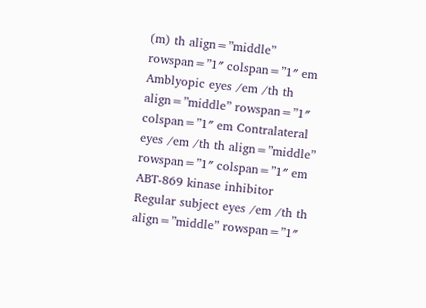(m) th align=”middle” rowspan=”1″ colspan=”1″ em Amblyopic eyes /em /th th align=”middle” rowspan=”1″ colspan=”1″ em Contralateral eyes /em /th th align=”middle” rowspan=”1″ colspan=”1″ em ABT-869 kinase inhibitor Regular subject eyes /em /th th align=”middle” rowspan=”1″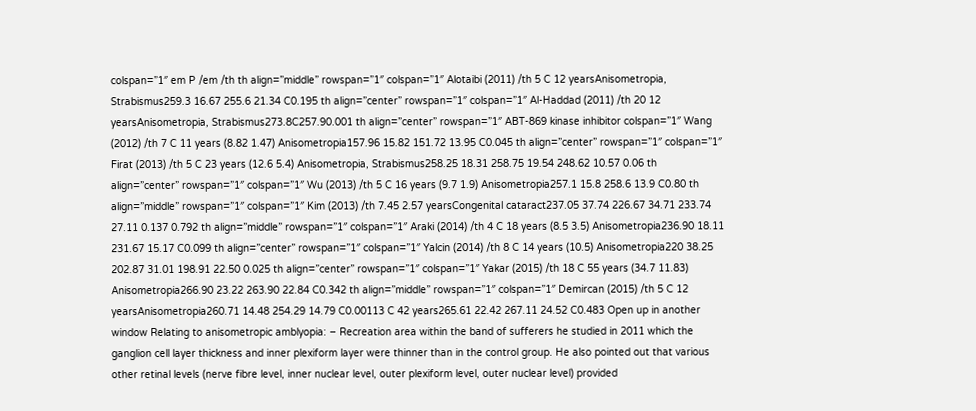colspan=”1″ em P /em /th th align=”middle” rowspan=”1″ colspan=”1″ Alotaibi (2011) /th 5 C 12 yearsAnisometropia, Strabismus259.3 16.67 255.6 21.34 C0.195 th align=”center” rowspan=”1″ colspan=”1″ Al-Haddad (2011) /th 20 12 yearsAnisometropia, Strabismus273.8C257.90.001 th align=”center” rowspan=”1″ ABT-869 kinase inhibitor colspan=”1″ Wang (2012) /th 7 C 11 years (8.82 1.47) Anisometropia157.96 15.82 151.72 13.95 C0.045 th align=”center” rowspan=”1″ colspan=”1″ Firat (2013) /th 5 C 23 years (12.6 5.4) Anisometropia, Strabismus258.25 18.31 258.75 19.54 248.62 10.57 0.06 th align=”center” rowspan=”1″ colspan=”1″ Wu (2013) /th 5 C 16 years (9.7 1.9) Anisometropia257.1 15.8 258.6 13.9 C0.80 th align=”middle” rowspan=”1″ colspan=”1″ Kim (2013) /th 7.45 2.57 yearsCongenital cataract237.05 37.74 226.67 34.71 233.74 27.11 0.137 0.792 th align=”middle” rowspan=”1″ colspan=”1″ Araki (2014) /th 4 C 18 years (8.5 3.5) Anisometropia236.90 18.11 231.67 15.17 C0.099 th align=”center” rowspan=”1″ colspan=”1″ Yalcin (2014) /th 8 C 14 years (10.5) Anisometropia220 38.25 202.87 31.01 198.91 22.50 0.025 th align=”center” rowspan=”1″ colspan=”1″ Yakar (2015) /th 18 C 55 years (34.7 11.83) Anisometropia266.90 23.22 263.90 22.84 C0.342 th align=”middle” rowspan=”1″ colspan=”1″ Demircan (2015) /th 5 C 12 yearsAnisometropia260.71 14.48 254.29 14.79 C0.00113 C 42 years265.61 22.42 267.11 24.52 C0.483 Open up in another window Relating to anisometropic amblyopia: – Recreation area within the band of sufferers he studied in 2011 which the ganglion cell layer thickness and inner plexiform layer were thinner than in the control group. He also pointed out that various other retinal levels (nerve fibre level, inner nuclear level, outer plexiform level, outer nuclear level) provided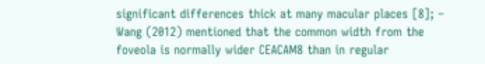significant differences thick at many macular places [8]; – Wang (2012) mentioned that the common width from the foveola is normally wider CEACAM8 than in regular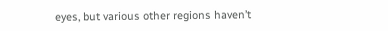eyes, but various other regions haven’t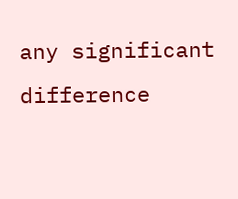any significant difference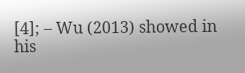[4]; – Wu (2013) showed in his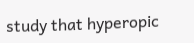study that hyperopic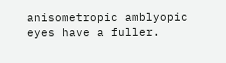anisometropic amblyopic eyes have a fuller.